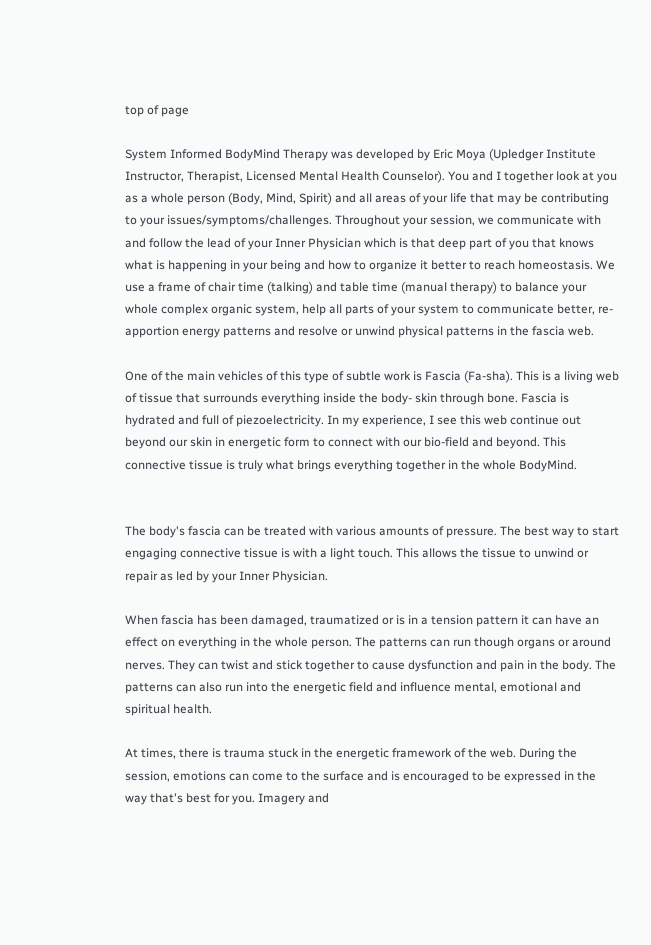top of page

System Informed BodyMind Therapy was developed by Eric Moya (Upledger Institute Instructor, Therapist, Licensed Mental Health Counselor). You and I together look at you as a whole person (Body, Mind, Spirit) and all areas of your life that may be contributing to your issues/symptoms/challenges. Throughout your session, we communicate with and follow the lead of your Inner Physician which is that deep part of you that knows what is happening in your being and how to organize it better to reach homeostasis. We use a frame of chair time (talking) and table time (manual therapy) to balance your whole complex organic system, help all parts of your system to communicate better, re-apportion energy patterns and resolve or unwind physical patterns in the fascia web.

One of the main vehicles of this type of subtle work is Fascia (Fa-sha). This is a living web of tissue that surrounds everything inside the body- skin through bone. Fascia is hydrated and full of piezoelectricity. In my experience, I see this web continue out beyond our skin in energetic form to connect with our bio-field and beyond. This connective tissue is truly what brings everything together in the whole BodyMind.


The body's fascia can be treated with various amounts of pressure. The best way to start engaging connective tissue is with a light touch. This allows the tissue to unwind or repair as led by your Inner Physician.

When fascia has been damaged, traumatized or is in a tension pattern it can have an effect on everything in the whole person. The patterns can run though organs or around nerves. They can twist and stick together to cause dysfunction and pain in the body. The patterns can also run into the energetic field and influence mental, emotional and spiritual health.

At times, there is trauma stuck in the energetic framework of the web. During the session, emotions can come to the surface and is encouraged to be expressed in the way that's best for you. Imagery and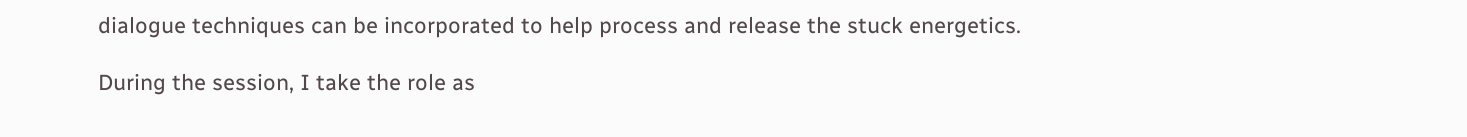dialogue techniques can be incorporated to help process and release the stuck energetics.

During the session, I take the role as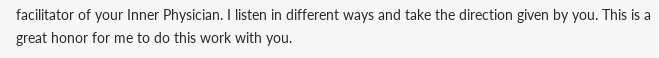facilitator of your Inner Physician. I listen in different ways and take the direction given by you. This is a great honor for me to do this work with you.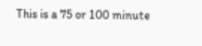This is a 75 or 100 minute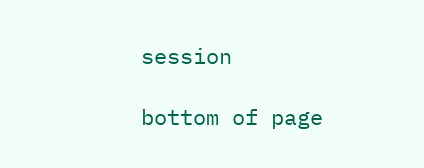session

bottom of page